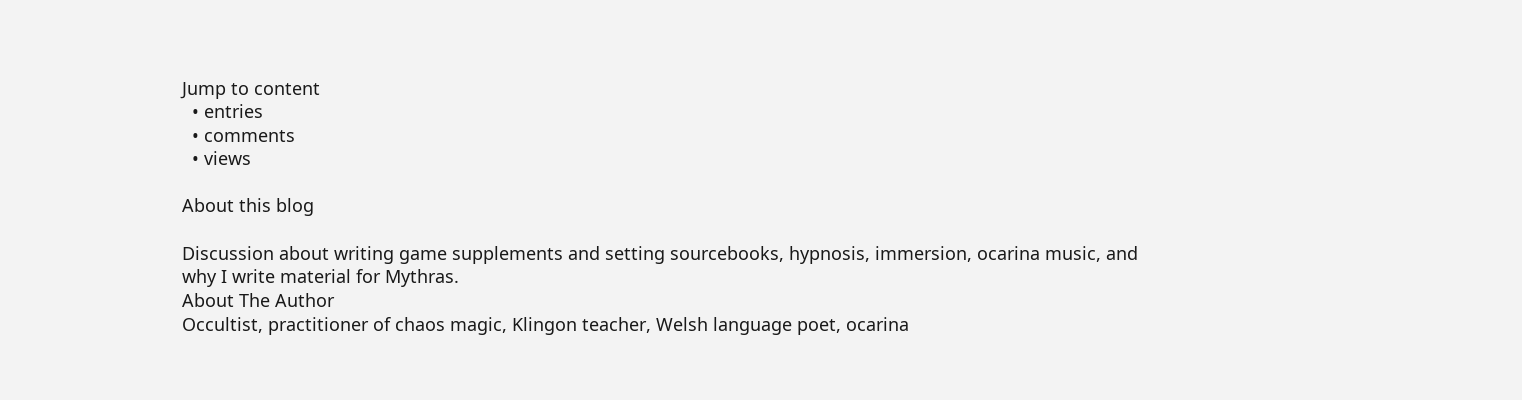Jump to content
  • entries
  • comments
  • views

About this blog

Discussion about writing game supplements and setting sourcebooks, hypnosis, immersion, ocarina music, and why I write material for Mythras.
About The Author
Occultist, practitioner of chaos magic, Klingon teacher, Welsh language poet, ocarina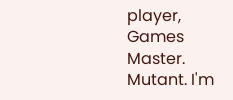player, Games Master. Mutant. I'm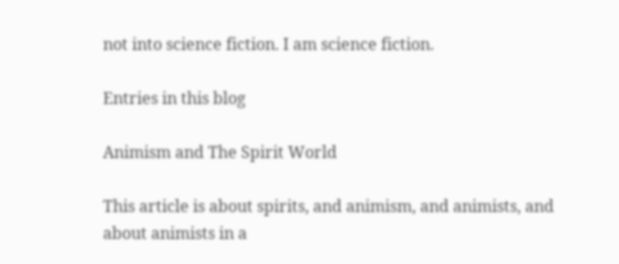not into science fiction. I am science fiction.

Entries in this blog

Animism and The Spirit World

This article is about spirits, and animism, and animists, and about animists in a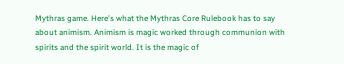Mythras game. Here's what the Mythras Core Rulebook has to say about animism. Animism is magic worked through communion with spirits and the spirit world. It is the magic of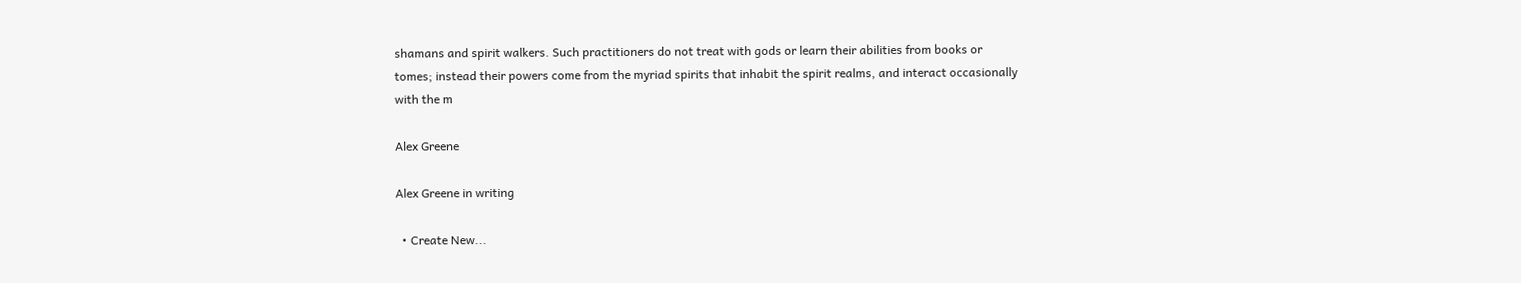shamans and spirit walkers. Such practitioners do not treat with gods or learn their abilities from books or tomes; instead their powers come from the myriad spirits that inhabit the spirit realms, and interact occasionally with the m

Alex Greene

Alex Greene in writing

  • Create New...